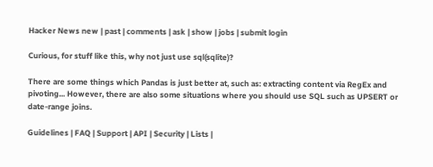Hacker News new | past | comments | ask | show | jobs | submit login

Curious, for stuff like this, why not just use sql(sqlite)?

There are some things which Pandas is just better at, such as: extracting content via RegEx and pivoting... However, there are also some situations where you should use SQL such as UPSERT or date-range joins.

Guidelines | FAQ | Support | API | Security | Lists |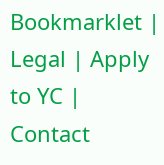Bookmarklet | Legal | Apply to YC | Contact